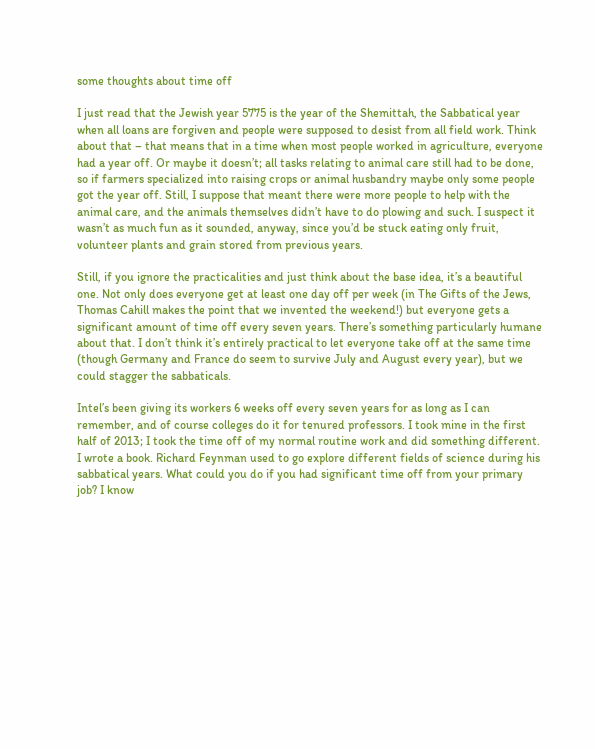some thoughts about time off

I just read that the Jewish year 5775 is the year of the Shemittah, the Sabbatical year when all loans are forgiven and people were supposed to desist from all field work. Think about that – that means that in a time when most people worked in agriculture, everyone had a year off. Or maybe it doesn’t; all tasks relating to animal care still had to be done, so if farmers specialized into raising crops or animal husbandry maybe only some people got the year off. Still, I suppose that meant there were more people to help with the animal care, and the animals themselves didn’t have to do plowing and such. I suspect it wasn’t as much fun as it sounded, anyway, since you’d be stuck eating only fruit, volunteer plants and grain stored from previous years.

Still, if you ignore the practicalities and just think about the base idea, it’s a beautiful one. Not only does everyone get at least one day off per week (in The Gifts of the Jews, Thomas Cahill makes the point that we invented the weekend!) but everyone gets a significant amount of time off every seven years. There’s something particularly humane about that. I don’t think it’s entirely practical to let everyone take off at the same time (though Germany and France do seem to survive July and August every year), but we could stagger the sabbaticals.

Intel’s been giving its workers 6 weeks off every seven years for as long as I can remember, and of course colleges do it for tenured professors. I took mine in the first half of 2013; I took the time off of my normal routine work and did something different. I wrote a book. Richard Feynman used to go explore different fields of science during his sabbatical years. What could you do if you had significant time off from your primary job? I know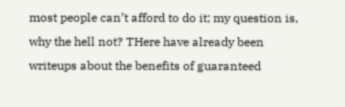most people can’t afford to do it; my question is, why the hell not? THere have already been writeups about the benefits of guaranteed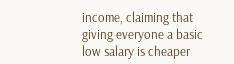income, claiming that giving everyone a basic low salary is cheaper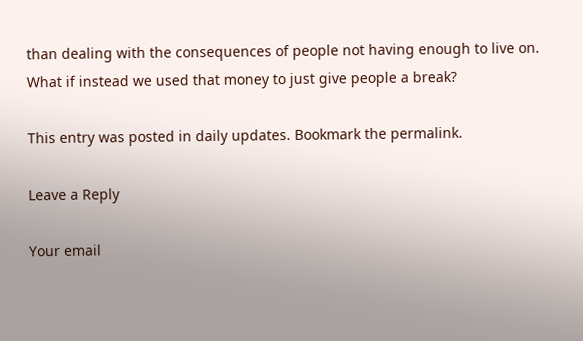than dealing with the consequences of people not having enough to live on. What if instead we used that money to just give people a break?

This entry was posted in daily updates. Bookmark the permalink.

Leave a Reply

Your email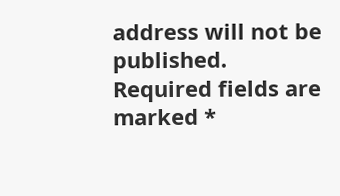address will not be published. Required fields are marked *